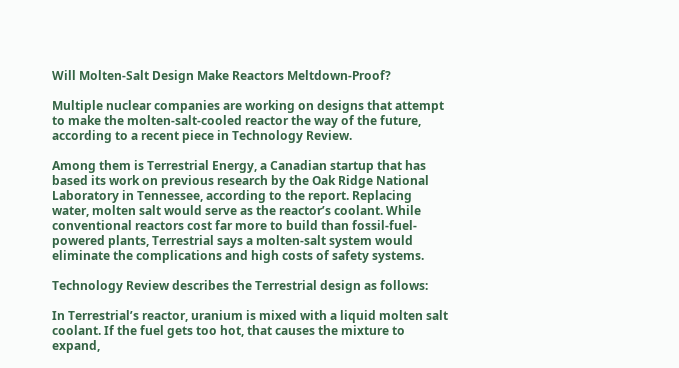Will Molten-Salt Design Make Reactors Meltdown-Proof?

Multiple nuclear companies are working on designs that attempt to make the molten-salt-cooled reactor the way of the future, according to a recent piece in Technology Review.

Among them is Terrestrial Energy, a Canadian startup that has based its work on previous research by the Oak Ridge National Laboratory in Tennessee, according to the report. Replacing water, molten salt would serve as the reactor’s coolant. While conventional reactors cost far more to build than fossil-fuel-powered plants, Terrestrial says a molten-salt system would eliminate the complications and high costs of safety systems.

Technology Review describes the Terrestrial design as follows:

In Terrestrial’s reactor, uranium is mixed with a liquid molten salt coolant. If the fuel gets too hot, that causes the mixture to expand,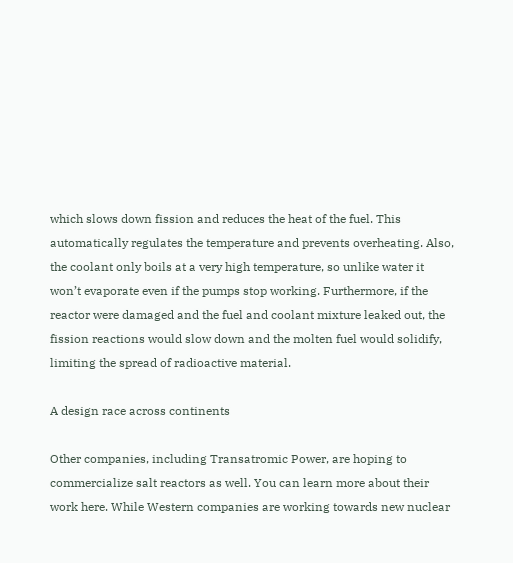which slows down fission and reduces the heat of the fuel. This automatically regulates the temperature and prevents overheating. Also, the coolant only boils at a very high temperature, so unlike water it won’t evaporate even if the pumps stop working. Furthermore, if the reactor were damaged and the fuel and coolant mixture leaked out, the fission reactions would slow down and the molten fuel would solidify, limiting the spread of radioactive material.

A design race across continents

Other companies, including Transatromic Power, are hoping to commercialize salt reactors as well. You can learn more about their work here. While Western companies are working towards new nuclear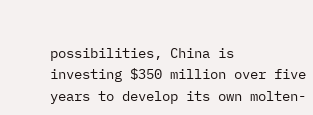possibilities, China is investing $350 million over five years to develop its own molten-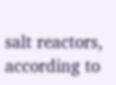salt reactors, according to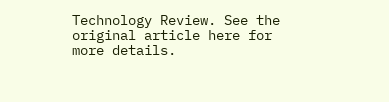Technology Review. See the original article here for more details.